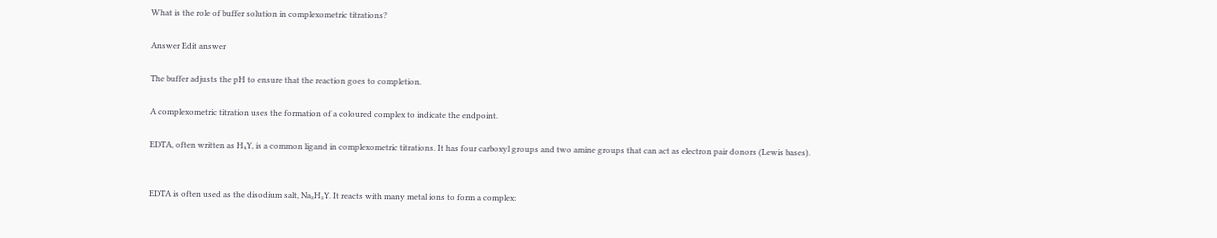What is the role of buffer solution in complexometric titrations?

Answer Edit answer

The buffer adjusts the pH to ensure that the reaction goes to completion.

A complexometric titration uses the formation of a coloured complex to indicate the endpoint.

EDTA, often written as H₄Y, is a common ligand in complexometric titrations. It has four carboxyl groups and two amine groups that can act as electron pair donors (Lewis bases).


EDTA is often used as the disodium salt, Na₂H₂Y. It reacts with many metal ions to form a complex: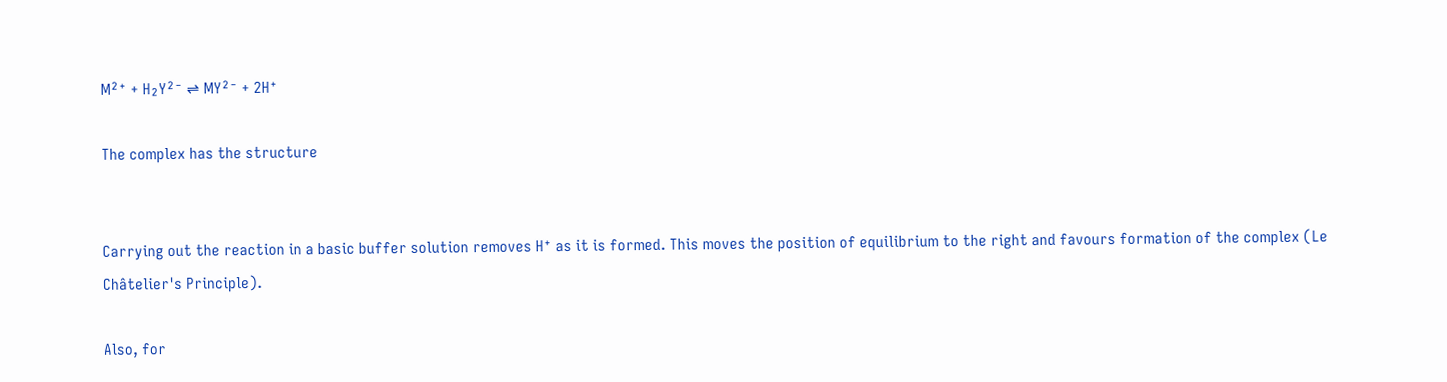M²⁺ + H₂Y²⁻ ⇌ MY²⁻ + 2H⁺

The complex has the structure


Carrying out the reaction in a basic buffer solution removes H⁺ as it is formed. This moves the position of equilibrium to the right and favours formation of the complex (Le Châtelier's Principle).

Also, for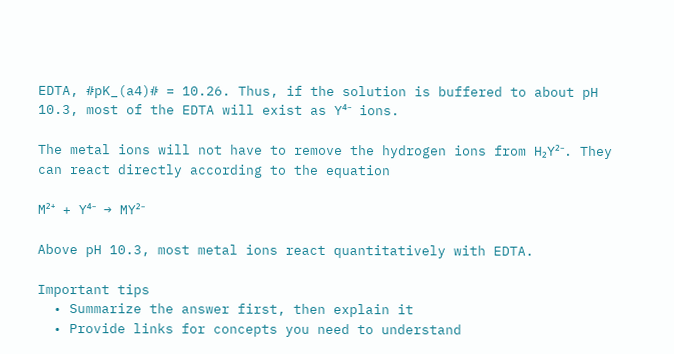EDTA, #pK_(a4)# = 10.26. Thus, if the solution is buffered to about pH 10.3, most of the EDTA will exist as Y⁴⁻ ions.

The metal ions will not have to remove the hydrogen ions from H₂Y²⁻. They can react directly according to the equation

M²⁺ + Y⁴⁻ → MY²⁻

Above pH 10.3, most metal ions react quantitatively with EDTA.

Important tips
  • Summarize the answer first, then explain it
  • Provide links for concepts you need to understand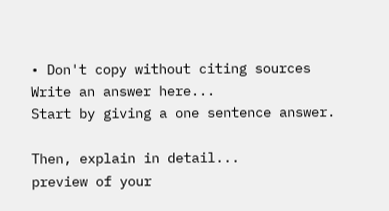• Don't copy without citing sources
Write an answer here...
Start by giving a one sentence answer.

Then, explain in detail...
preview of your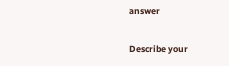answer

Describe your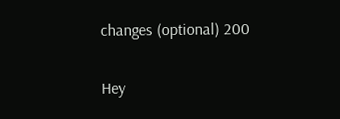changes (optional) 200

Hey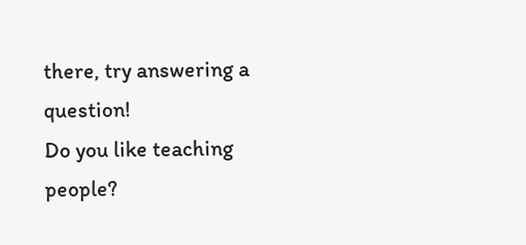there, try answering a question!
Do you like teaching people?